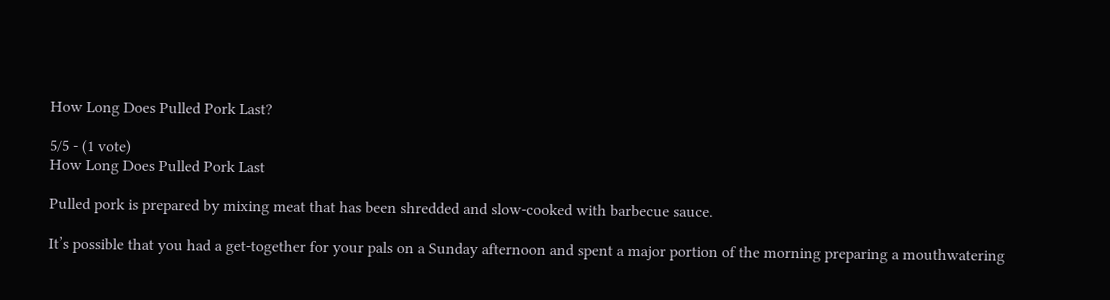How Long Does Pulled Pork Last?

5/5 - (1 vote)
How Long Does Pulled Pork Last

Pulled pork is prepared by mixing meat that has been shredded and slow-cooked with barbecue sauce.

It’s possible that you had a get-together for your pals on a Sunday afternoon and spent a major portion of the morning preparing a mouthwatering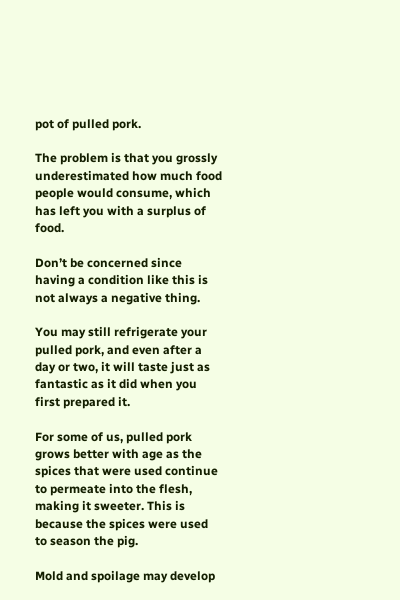pot of pulled pork.

The problem is that you grossly underestimated how much food people would consume, which has left you with a surplus of food.

Don’t be concerned since having a condition like this is not always a negative thing.

You may still refrigerate your pulled pork, and even after a day or two, it will taste just as fantastic as it did when you first prepared it.

For some of us, pulled pork grows better with age as the spices that were used continue to permeate into the flesh, making it sweeter. This is because the spices were used to season the pig.

Mold and spoilage may develop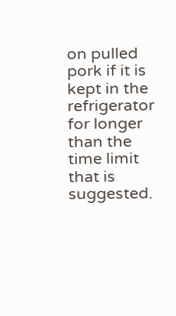on pulled pork if it is kept in the refrigerator for longer than the time limit that is suggested.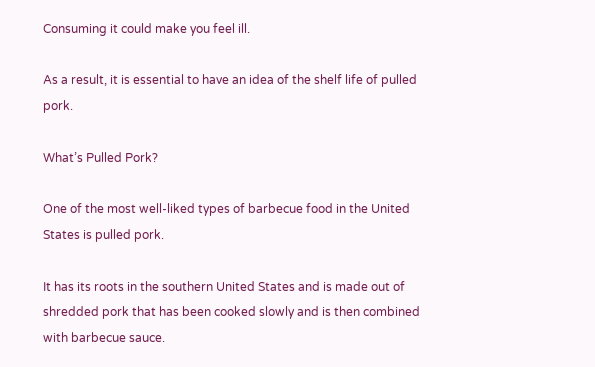Consuming it could make you feel ill.

As a result, it is essential to have an idea of the shelf life of pulled pork.

What’s Pulled Pork?

One of the most well-liked types of barbecue food in the United States is pulled pork.

It has its roots in the southern United States and is made out of shredded pork that has been cooked slowly and is then combined with barbecue sauce.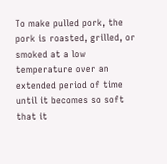To make pulled pork, the pork is roasted, grilled, or smoked at a low temperature over an extended period of time until it becomes so soft that it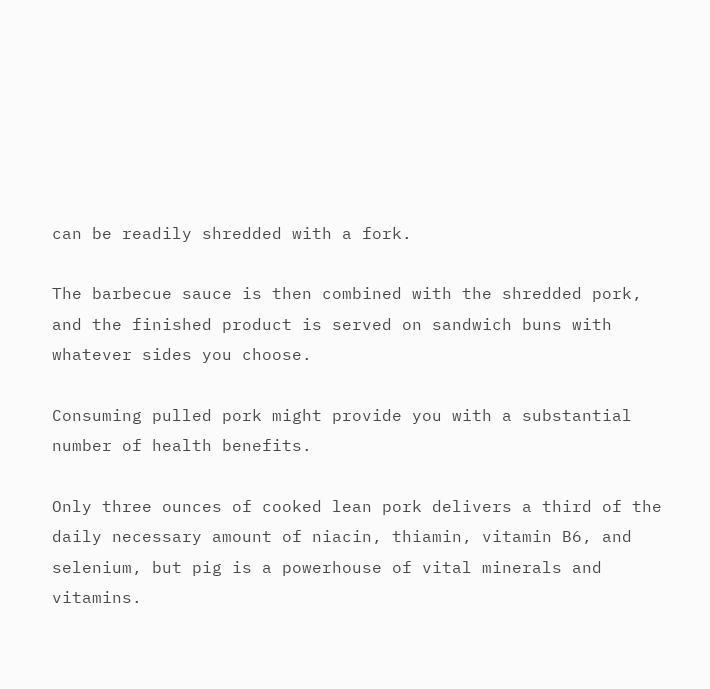can be readily shredded with a fork.

The barbecue sauce is then combined with the shredded pork, and the finished product is served on sandwich buns with whatever sides you choose.

Consuming pulled pork might provide you with a substantial number of health benefits.

Only three ounces of cooked lean pork delivers a third of the daily necessary amount of niacin, thiamin, vitamin B6, and selenium, but pig is a powerhouse of vital minerals and vitamins.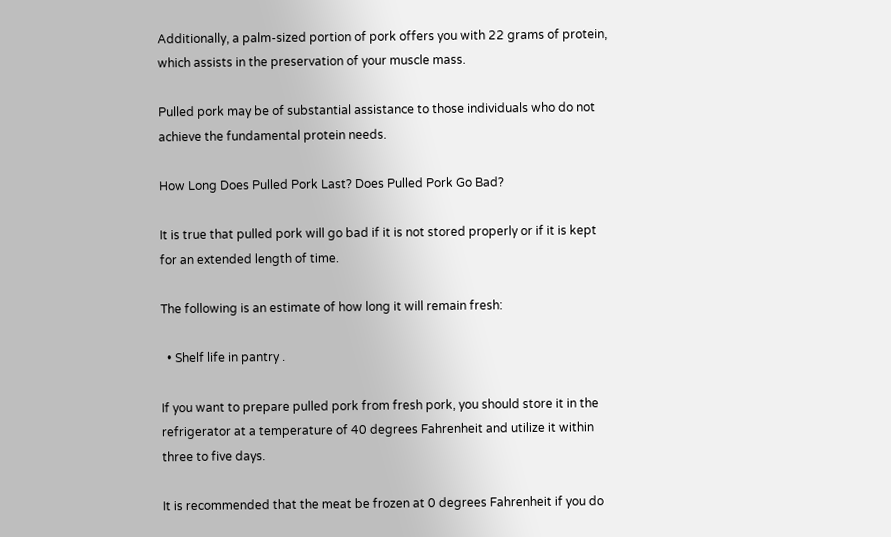Additionally, a palm-sized portion of pork offers you with 22 grams of protein, which assists in the preservation of your muscle mass.

Pulled pork may be of substantial assistance to those individuals who do not achieve the fundamental protein needs.

How Long Does Pulled Pork Last? Does Pulled Pork Go Bad?

It is true that pulled pork will go bad if it is not stored properly or if it is kept for an extended length of time.

The following is an estimate of how long it will remain fresh:

  • Shelf life in pantry .

If you want to prepare pulled pork from fresh pork, you should store it in the refrigerator at a temperature of 40 degrees Fahrenheit and utilize it within three to five days.

It is recommended that the meat be frozen at 0 degrees Fahrenheit if you do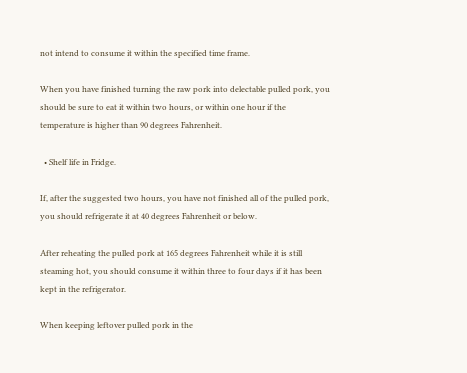not intend to consume it within the specified time frame.

When you have finished turning the raw pork into delectable pulled pork, you should be sure to eat it within two hours, or within one hour if the temperature is higher than 90 degrees Fahrenheit.

  • Shelf life in Fridge.

If, after the suggested two hours, you have not finished all of the pulled pork, you should refrigerate it at 40 degrees Fahrenheit or below.

After reheating the pulled pork at 165 degrees Fahrenheit while it is still steaming hot, you should consume it within three to four days if it has been kept in the refrigerator.

When keeping leftover pulled pork in the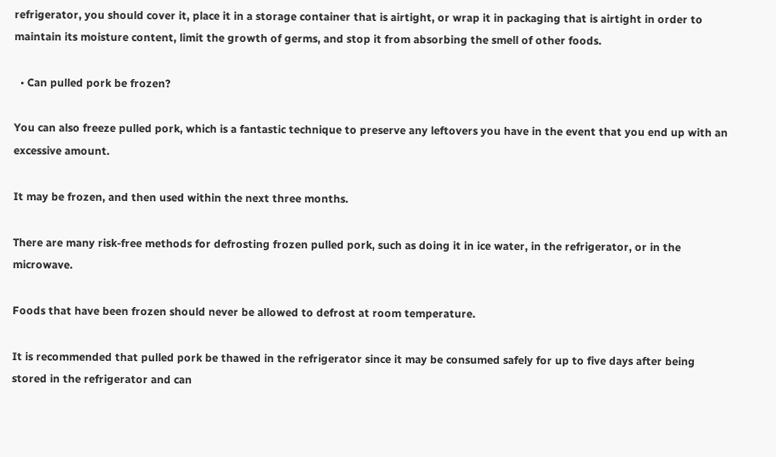refrigerator, you should cover it, place it in a storage container that is airtight, or wrap it in packaging that is airtight in order to maintain its moisture content, limit the growth of germs, and stop it from absorbing the smell of other foods.

  • Can pulled pork be frozen?

You can also freeze pulled pork, which is a fantastic technique to preserve any leftovers you have in the event that you end up with an excessive amount.

It may be frozen, and then used within the next three months.

There are many risk-free methods for defrosting frozen pulled pork, such as doing it in ice water, in the refrigerator, or in the microwave.

Foods that have been frozen should never be allowed to defrost at room temperature.

It is recommended that pulled pork be thawed in the refrigerator since it may be consumed safely for up to five days after being stored in the refrigerator and can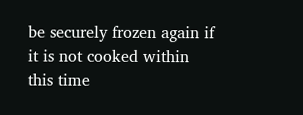be securely frozen again if it is not cooked within this time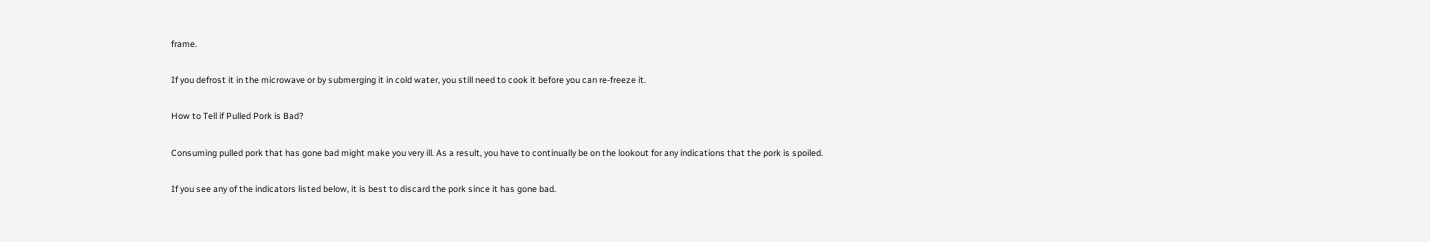frame.

If you defrost it in the microwave or by submerging it in cold water, you still need to cook it before you can re-freeze it.

How to Tell if Pulled Pork is Bad?

Consuming pulled pork that has gone bad might make you very ill. As a result, you have to continually be on the lookout for any indications that the pork is spoiled.

If you see any of the indicators listed below, it is best to discard the pork since it has gone bad.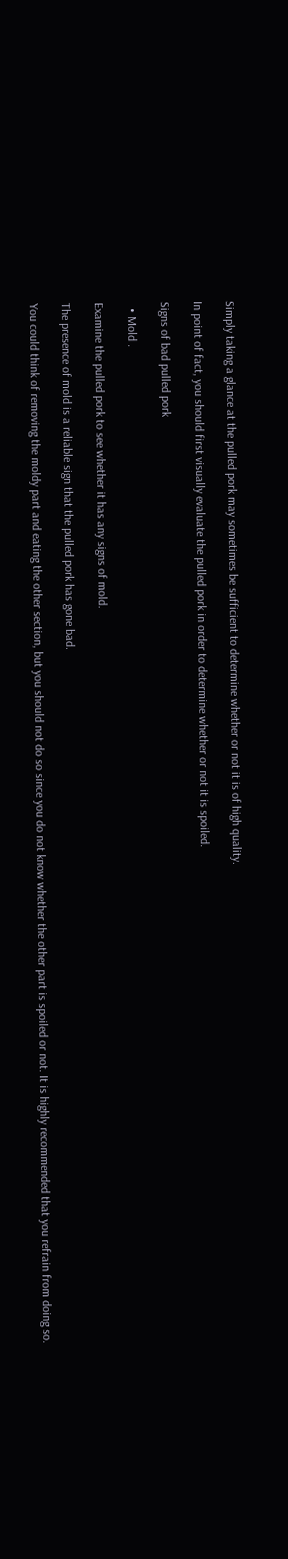Simply taking a glance at the pulled pork may sometimes be sufficient to determine whether or not it is of high quality.

In point of fact, you should first visually evaluate the pulled pork in order to determine whether or not it is spoiled.

Signs of bad pulled pork

  • Mold .

Examine the pulled pork to see whether it has any signs of mold.

The presence of mold is a reliable sign that the pulled pork has gone bad.

You could think of removing the moldy part and eating the other section, but you should not do so since you do not know whether the other part is spoiled or not. It is highly recommended that you refrain from doing so.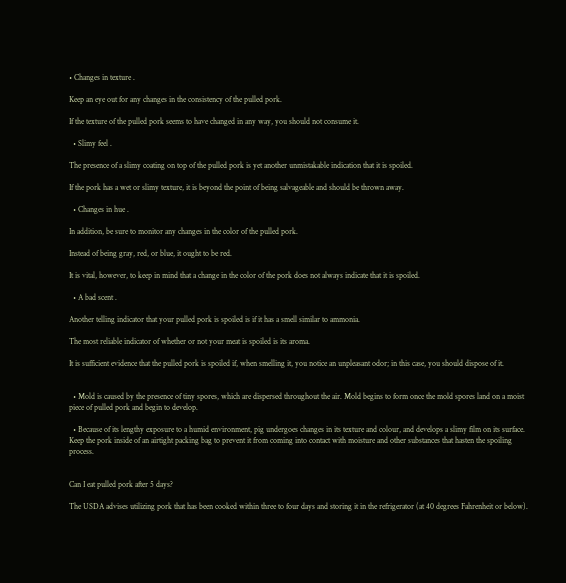• Changes in texture .

Keep an eye out for any changes in the consistency of the pulled pork.

If the texture of the pulled pork seems to have changed in any way, you should not consume it.

  • Slimy feel .

The presence of a slimy coating on top of the pulled pork is yet another unmistakable indication that it is spoiled.

If the pork has a wet or slimy texture, it is beyond the point of being salvageable and should be thrown away.

  • Changes in hue .

In addition, be sure to monitor any changes in the color of the pulled pork.

Instead of being gray, red, or blue, it ought to be red.

It is vital, however, to keep in mind that a change in the color of the pork does not always indicate that it is spoiled.

  • A bad scent .

Another telling indicator that your pulled pork is spoiled is if it has a smell similar to ammonia.

The most reliable indicator of whether or not your meat is spoiled is its aroma.

It is sufficient evidence that the pulled pork is spoiled if, when smelling it, you notice an unpleasant odor; in this case, you should dispose of it.


  • Mold is caused by the presence of tiny spores, which are dispersed throughout the air. Mold begins to form once the mold spores land on a moist piece of pulled pork and begin to develop.

  • Because of its lengthy exposure to a humid environment, pig undergoes changes in its texture and colour, and develops a slimy film on its surface. Keep the pork inside of an airtight packing bag to prevent it from coming into contact with moisture and other substances that hasten the spoiling process.


Can I eat pulled pork after 5 days?

The USDA advises utilizing pork that has been cooked within three to four days and storing it in the refrigerator (at 40 degrees Fahrenheit or below).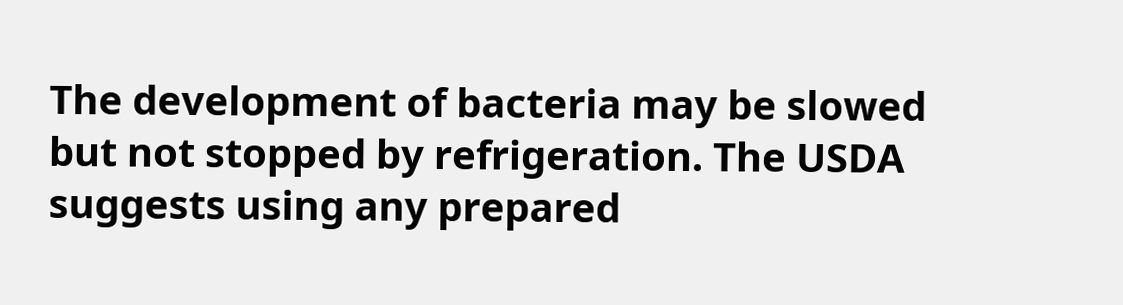The development of bacteria may be slowed but not stopped by refrigeration. The USDA suggests using any prepared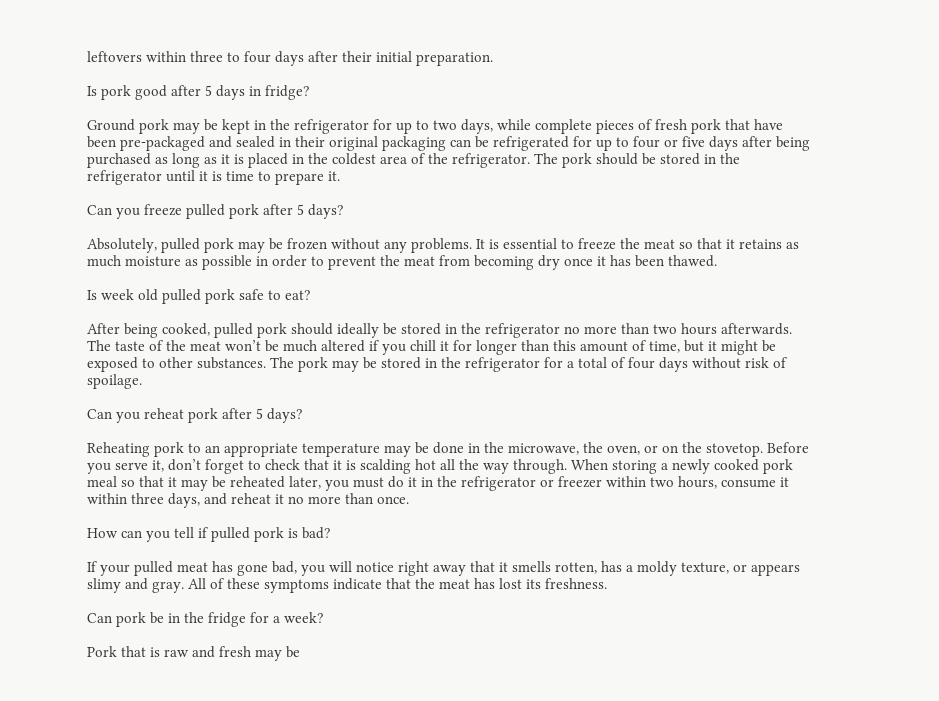leftovers within three to four days after their initial preparation.

Is pork good after 5 days in fridge?

Ground pork may be kept in the refrigerator for up to two days, while complete pieces of fresh pork that have been pre-packaged and sealed in their original packaging can be refrigerated for up to four or five days after being purchased as long as it is placed in the coldest area of the refrigerator. The pork should be stored in the refrigerator until it is time to prepare it.

Can you freeze pulled pork after 5 days?

Absolutely, pulled pork may be frozen without any problems. It is essential to freeze the meat so that it retains as much moisture as possible in order to prevent the meat from becoming dry once it has been thawed.

Is week old pulled pork safe to eat?

After being cooked, pulled pork should ideally be stored in the refrigerator no more than two hours afterwards. The taste of the meat won’t be much altered if you chill it for longer than this amount of time, but it might be exposed to other substances. The pork may be stored in the refrigerator for a total of four days without risk of spoilage.

Can you reheat pork after 5 days?

Reheating pork to an appropriate temperature may be done in the microwave, the oven, or on the stovetop. Before you serve it, don’t forget to check that it is scalding hot all the way through. When storing a newly cooked pork meal so that it may be reheated later, you must do it in the refrigerator or freezer within two hours, consume it within three days, and reheat it no more than once.

How can you tell if pulled pork is bad?

If your pulled meat has gone bad, you will notice right away that it smells rotten, has a moldy texture, or appears slimy and gray. All of these symptoms indicate that the meat has lost its freshness.

Can pork be in the fridge for a week?

Pork that is raw and fresh may be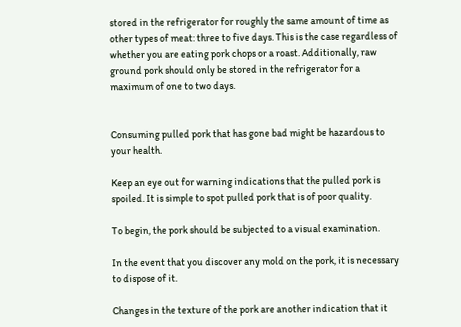stored in the refrigerator for roughly the same amount of time as other types of meat: three to five days. This is the case regardless of whether you are eating pork chops or a roast. Additionally, raw ground pork should only be stored in the refrigerator for a maximum of one to two days.


Consuming pulled pork that has gone bad might be hazardous to your health.

Keep an eye out for warning indications that the pulled pork is spoiled. It is simple to spot pulled pork that is of poor quality.

To begin, the pork should be subjected to a visual examination.

In the event that you discover any mold on the pork, it is necessary to dispose of it.

Changes in the texture of the pork are another indication that it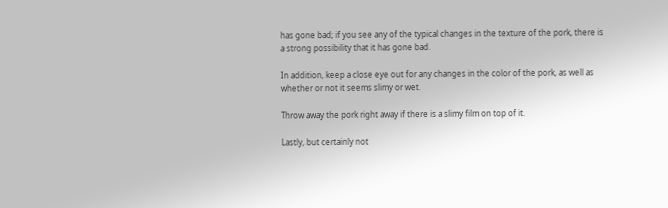has gone bad; if you see any of the typical changes in the texture of the pork, there is a strong possibility that it has gone bad.

In addition, keep a close eye out for any changes in the color of the pork, as well as whether or not it seems slimy or wet.

Throw away the pork right away if there is a slimy film on top of it.

Lastly, but certainly not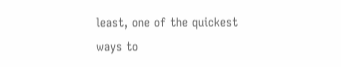least, one of the quickest ways to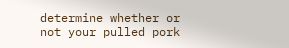determine whether or not your pulled pork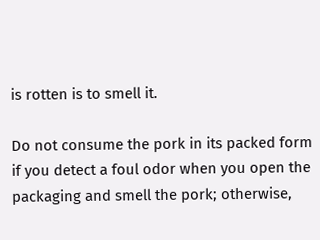is rotten is to smell it.

Do not consume the pork in its packed form if you detect a foul odor when you open the packaging and smell the pork; otherwise,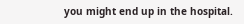you might end up in the hospital.